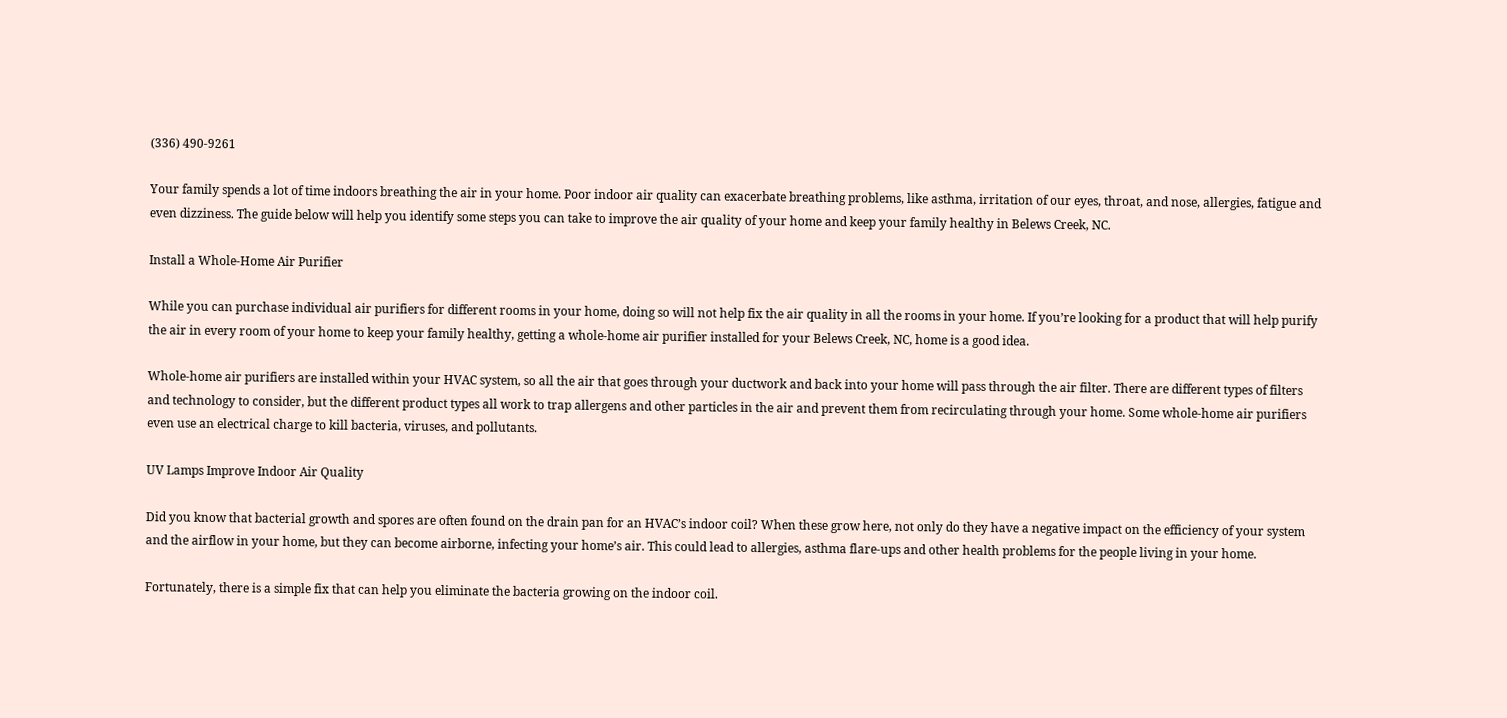(336) 490-9261

Your family spends a lot of time indoors breathing the air in your home. Poor indoor air quality can exacerbate breathing problems, like asthma, irritation of our eyes, throat, and nose, allergies, fatigue and even dizziness. The guide below will help you identify some steps you can take to improve the air quality of your home and keep your family healthy in Belews Creek, NC.

Install a Whole-Home Air Purifier

While you can purchase individual air purifiers for different rooms in your home, doing so will not help fix the air quality in all the rooms in your home. If you’re looking for a product that will help purify the air in every room of your home to keep your family healthy, getting a whole-home air purifier installed for your Belews Creek, NC, home is a good idea.

Whole-home air purifiers are installed within your HVAC system, so all the air that goes through your ductwork and back into your home will pass through the air filter. There are different types of filters and technology to consider, but the different product types all work to trap allergens and other particles in the air and prevent them from recirculating through your home. Some whole-home air purifiers even use an electrical charge to kill bacteria, viruses, and pollutants.

UV Lamps Improve Indoor Air Quality

Did you know that bacterial growth and spores are often found on the drain pan for an HVAC’s indoor coil? When these grow here, not only do they have a negative impact on the efficiency of your system and the airflow in your home, but they can become airborne, infecting your home’s air. This could lead to allergies, asthma flare-ups and other health problems for the people living in your home.

Fortunately, there is a simple fix that can help you eliminate the bacteria growing on the indoor coil.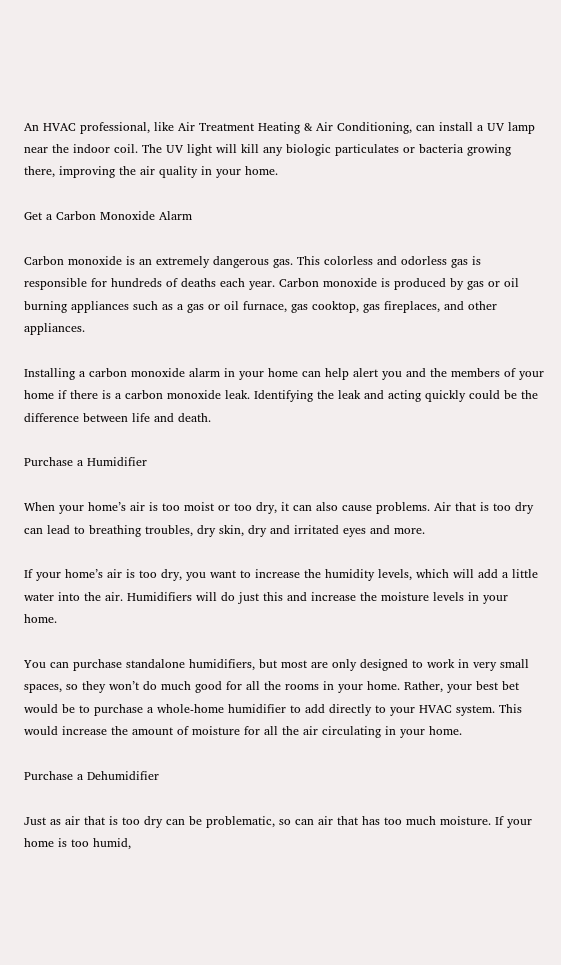An HVAC professional, like Air Treatment Heating & Air Conditioning, can install a UV lamp near the indoor coil. The UV light will kill any biologic particulates or bacteria growing there, improving the air quality in your home.

Get a Carbon Monoxide Alarm

Carbon monoxide is an extremely dangerous gas. This colorless and odorless gas is responsible for hundreds of deaths each year. Carbon monoxide is produced by gas or oil burning appliances such as a gas or oil furnace, gas cooktop, gas fireplaces, and other appliances.

Installing a carbon monoxide alarm in your home can help alert you and the members of your home if there is a carbon monoxide leak. Identifying the leak and acting quickly could be the difference between life and death.

Purchase a Humidifier

When your home’s air is too moist or too dry, it can also cause problems. Air that is too dry can lead to breathing troubles, dry skin, dry and irritated eyes and more.

If your home’s air is too dry, you want to increase the humidity levels, which will add a little water into the air. Humidifiers will do just this and increase the moisture levels in your home.

You can purchase standalone humidifiers, but most are only designed to work in very small spaces, so they won’t do much good for all the rooms in your home. Rather, your best bet would be to purchase a whole-home humidifier to add directly to your HVAC system. This would increase the amount of moisture for all the air circulating in your home.

Purchase a Dehumidifier

Just as air that is too dry can be problematic, so can air that has too much moisture. If your home is too humid,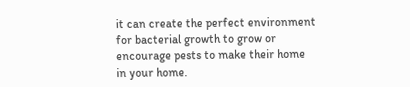it can create the perfect environment for bacterial growth to grow or encourage pests to make their home in your home.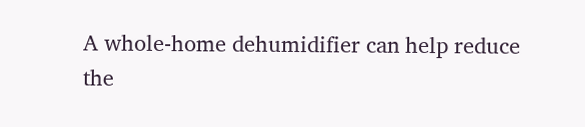A whole-home dehumidifier can help reduce the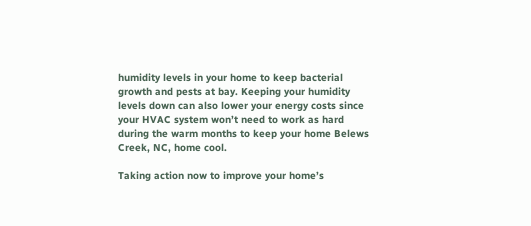humidity levels in your home to keep bacterial growth and pests at bay. Keeping your humidity levels down can also lower your energy costs since your HVAC system won’t need to work as hard during the warm months to keep your home Belews Creek, NC, home cool.

Taking action now to improve your home’s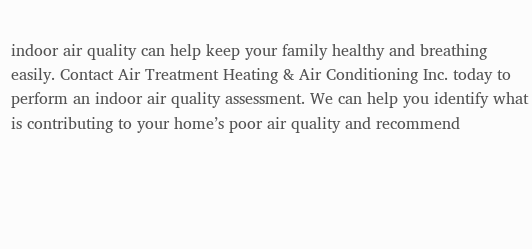indoor air quality can help keep your family healthy and breathing easily. Contact Air Treatment Heating & Air Conditioning Inc. today to perform an indoor air quality assessment. We can help you identify what is contributing to your home’s poor air quality and recommend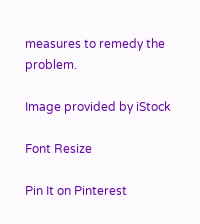measures to remedy the problem.

Image provided by iStock

Font Resize

Pin It on Pinterest